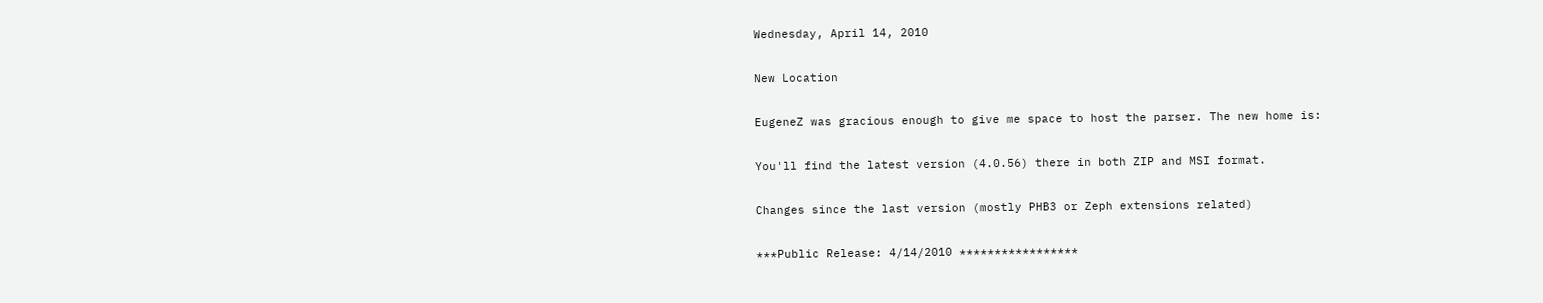Wednesday, April 14, 2010

New Location

EugeneZ was gracious enough to give me space to host the parser. The new home is:

You'll find the latest version (4.0.56) there in both ZIP and MSI format.

Changes since the last version (mostly PHB3 or Zeph extensions related)

***Public Release: 4/14/2010 *****************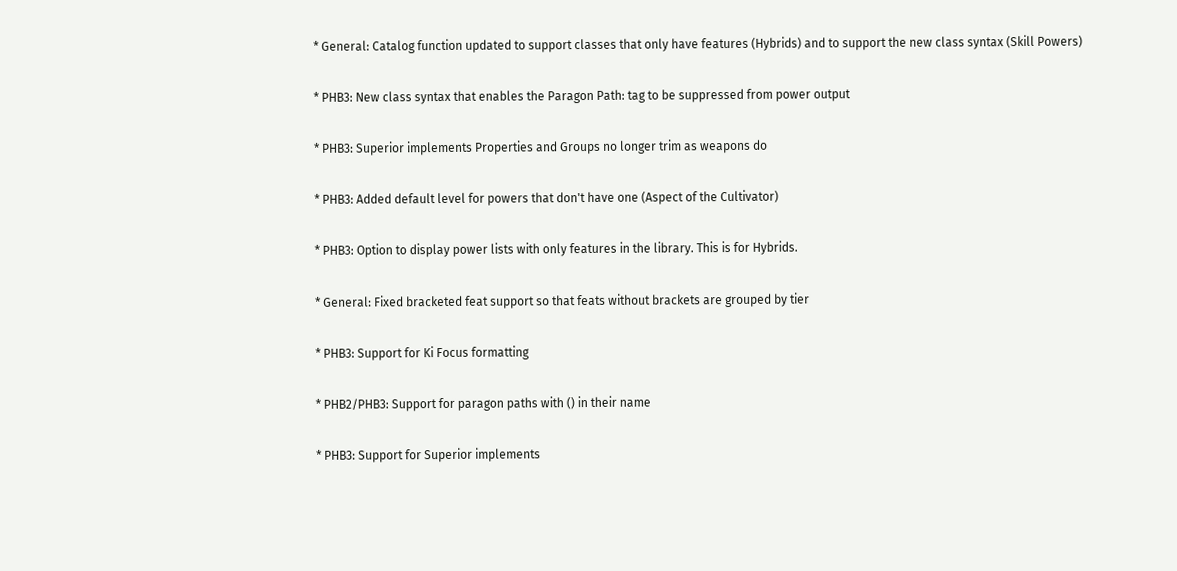* General: Catalog function updated to support classes that only have features (Hybrids) and to support the new class syntax (Skill Powers)

* PHB3: New class syntax that enables the Paragon Path: tag to be suppressed from power output

* PHB3: Superior implements Properties and Groups no longer trim as weapons do

* PHB3: Added default level for powers that don't have one (Aspect of the Cultivator)

* PHB3: Option to display power lists with only features in the library. This is for Hybrids.

* General: Fixed bracketed feat support so that feats without brackets are grouped by tier

* PHB3: Support for Ki Focus formatting

* PHB2/PHB3: Support for paragon paths with () in their name

* PHB3: Support for Superior implements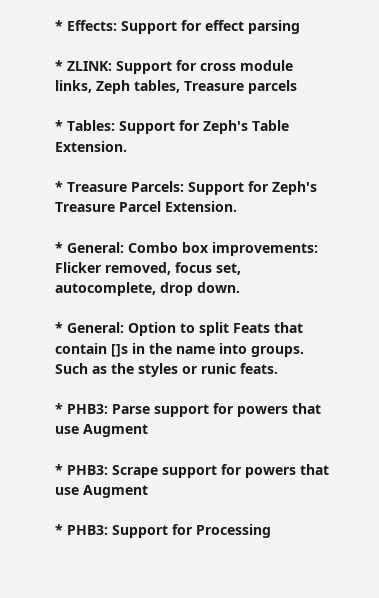* Effects: Support for effect parsing

* ZLINK: Support for cross module links, Zeph tables, Treasure parcels

* Tables: Support for Zeph's Table Extension.

* Treasure Parcels: Support for Zeph's Treasure Parcel Extension.

* General: Combo box improvements: Flicker removed, focus set, autocomplete, drop down.

* General: Option to split Feats that contain []s in the name into groups. Such as the styles or runic feats.

* PHB3: Parse support for powers that use Augment

* PHB3: Scrape support for powers that use Augment

* PHB3: Support for Processing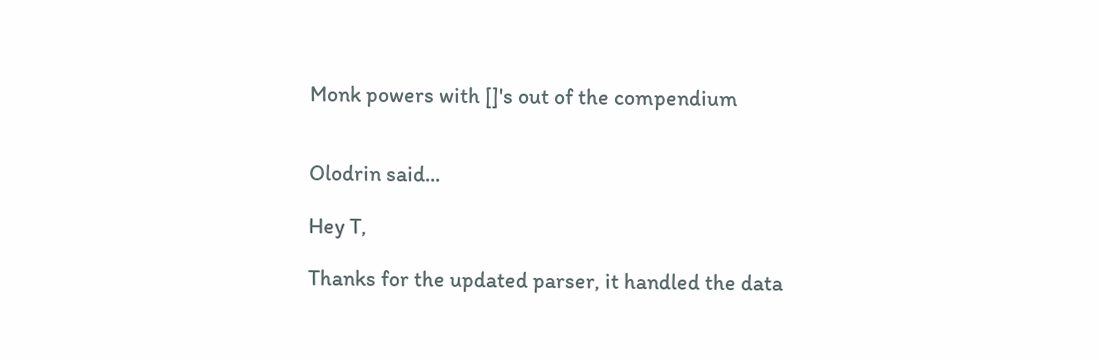Monk powers with []'s out of the compendium


Olodrin said...

Hey T,

Thanks for the updated parser, it handled the data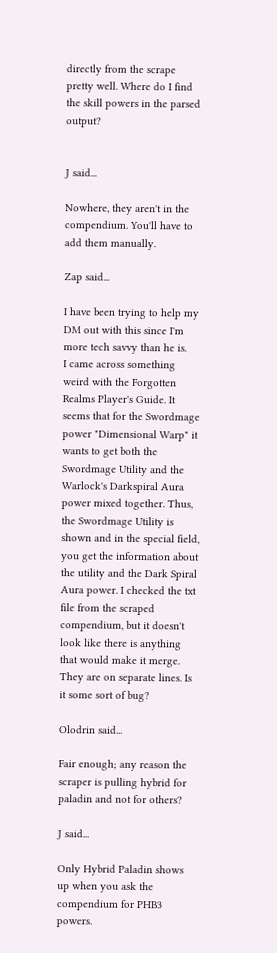directly from the scrape pretty well. Where do I find the skill powers in the parsed output?


J said...

Nowhere, they aren't in the compendium. You'll have to add them manually.

Zap said...

I have been trying to help my DM out with this since I'm more tech savvy than he is.
I came across something weird with the Forgotten Realms Player's Guide. It seems that for the Swordmage power "Dimensional Warp" it wants to get both the Swordmage Utility and the Warlock's Darkspiral Aura power mixed together. Thus, the Swordmage Utility is shown and in the special field, you get the information about the utility and the Dark Spiral Aura power. I checked the txt file from the scraped compendium, but it doesn't look like there is anything that would make it merge. They are on separate lines. Is it some sort of bug?

Olodrin said...

Fair enough; any reason the scraper is pulling hybrid for paladin and not for others?

J said...

Only Hybrid Paladin shows up when you ask the compendium for PHB3 powers.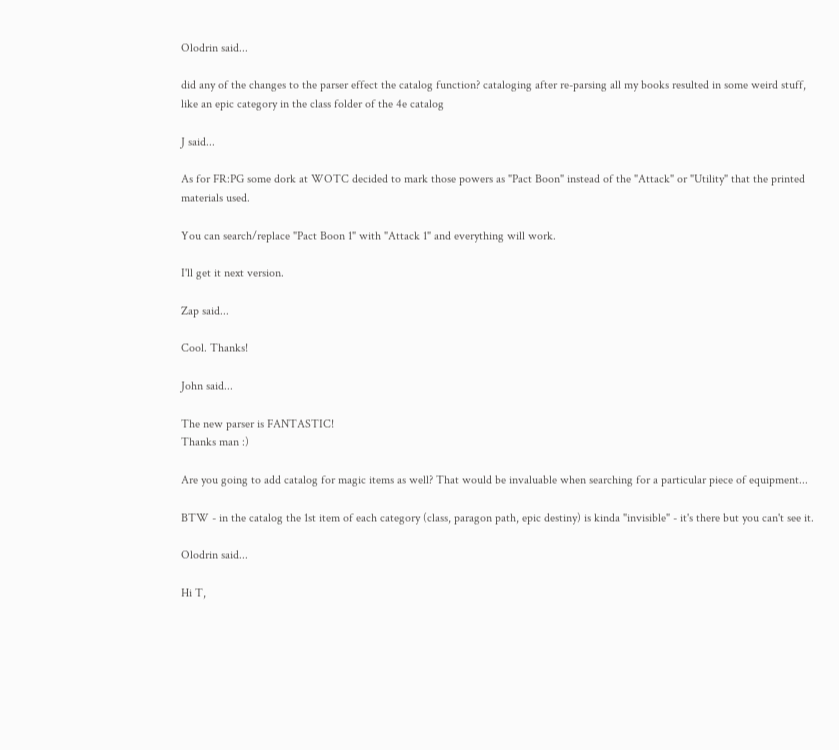Olodrin said...

did any of the changes to the parser effect the catalog function? cataloging after re-parsing all my books resulted in some weird stuff, like an epic category in the class folder of the 4e catalog

J said...

As for FR:PG some dork at WOTC decided to mark those powers as "Pact Boon" instead of the "Attack" or "Utility" that the printed materials used.

You can search/replace "Pact Boon 1" with "Attack 1" and everything will work.

I'll get it next version.

Zap said...

Cool. Thanks!

John said...

The new parser is FANTASTIC!
Thanks man :)

Are you going to add catalog for magic items as well? That would be invaluable when searching for a particular piece of equipment...

BTW - in the catalog the 1st item of each category (class, paragon path, epic destiny) is kinda "invisible" - it's there but you can't see it.

Olodrin said...

Hi T,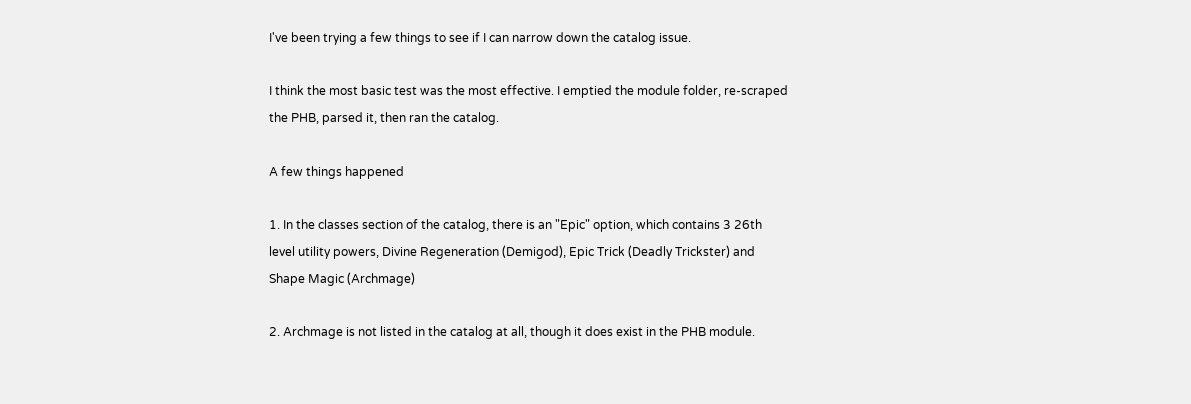I've been trying a few things to see if I can narrow down the catalog issue.

I think the most basic test was the most effective. I emptied the module folder, re-scraped the PHB, parsed it, then ran the catalog.

A few things happened

1. In the classes section of the catalog, there is an "Epic" option, which contains 3 26th level utility powers, Divine Regeneration (Demigod), Epic Trick (Deadly Trickster) and Shape Magic (Archmage)

2. Archmage is not listed in the catalog at all, though it does exist in the PHB module.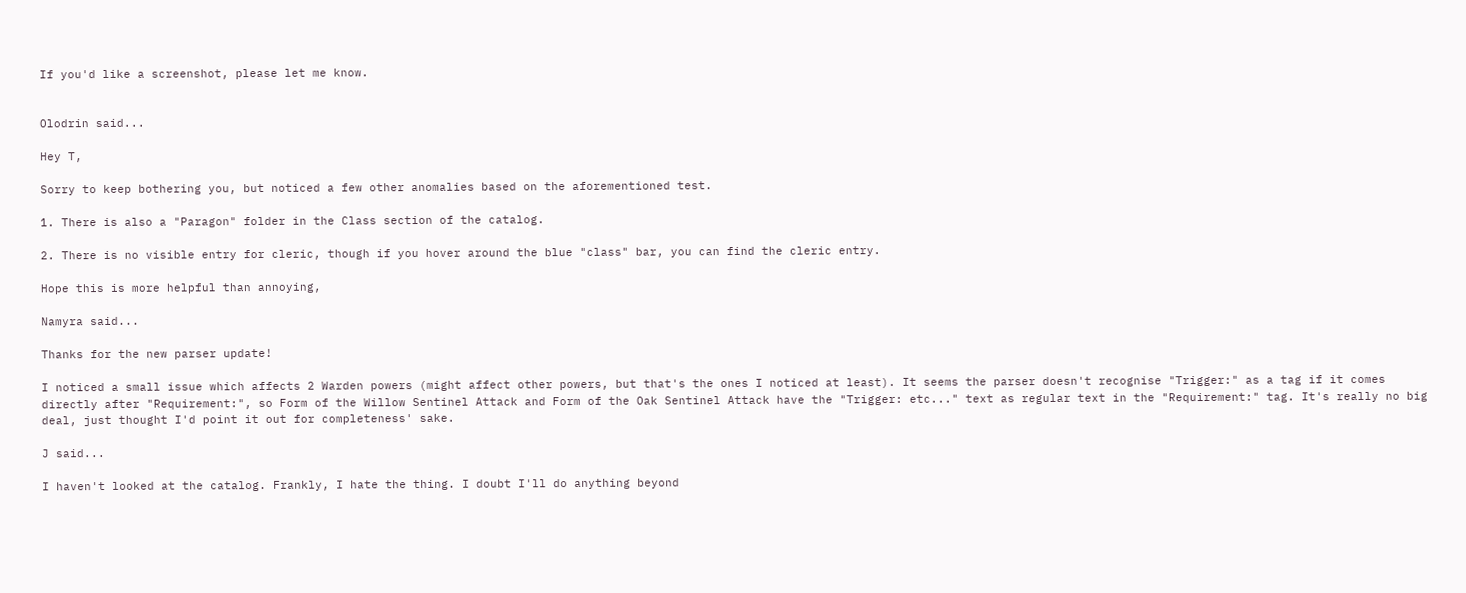If you'd like a screenshot, please let me know.


Olodrin said...

Hey T,

Sorry to keep bothering you, but noticed a few other anomalies based on the aforementioned test.

1. There is also a "Paragon" folder in the Class section of the catalog.

2. There is no visible entry for cleric, though if you hover around the blue "class" bar, you can find the cleric entry.

Hope this is more helpful than annoying,

Namyra said...

Thanks for the new parser update!

I noticed a small issue which affects 2 Warden powers (might affect other powers, but that's the ones I noticed at least). It seems the parser doesn't recognise "Trigger:" as a tag if it comes directly after "Requirement:", so Form of the Willow Sentinel Attack and Form of the Oak Sentinel Attack have the "Trigger: etc..." text as regular text in the "Requirement:" tag. It's really no big deal, just thought I'd point it out for completeness' sake.

J said...

I haven't looked at the catalog. Frankly, I hate the thing. I doubt I'll do anything beyond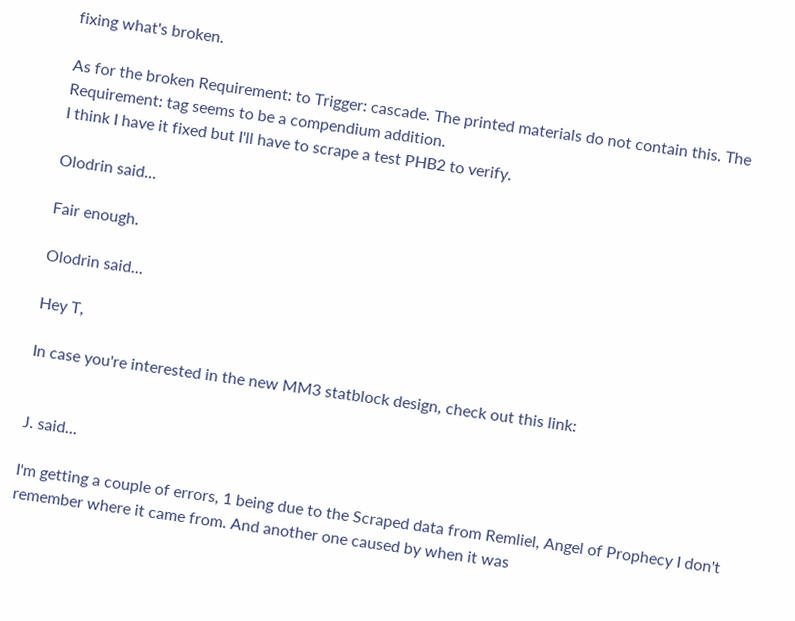fixing what's broken.

As for the broken Requirement: to Trigger: cascade. The printed materials do not contain this. The Requirement: tag seems to be a compendium addition.
I think I have it fixed but I'll have to scrape a test PHB2 to verify.

Olodrin said...

Fair enough.

Olodrin said...

Hey T,

In case you're interested in the new MM3 statblock design, check out this link:


J. said...

I'm getting a couple of errors, 1 being due to the Scraped data from Remliel, Angel of Prophecy I don't remember where it came from. And another one caused by when it was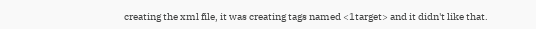creating the xml file, it was creating tags named <1target> and it didn't like that.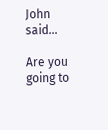John said...

Are you going to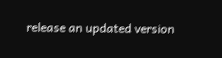release an updated version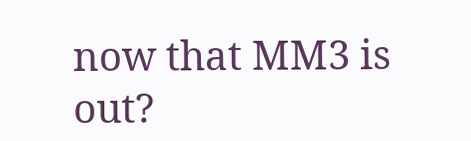now that MM3 is out?